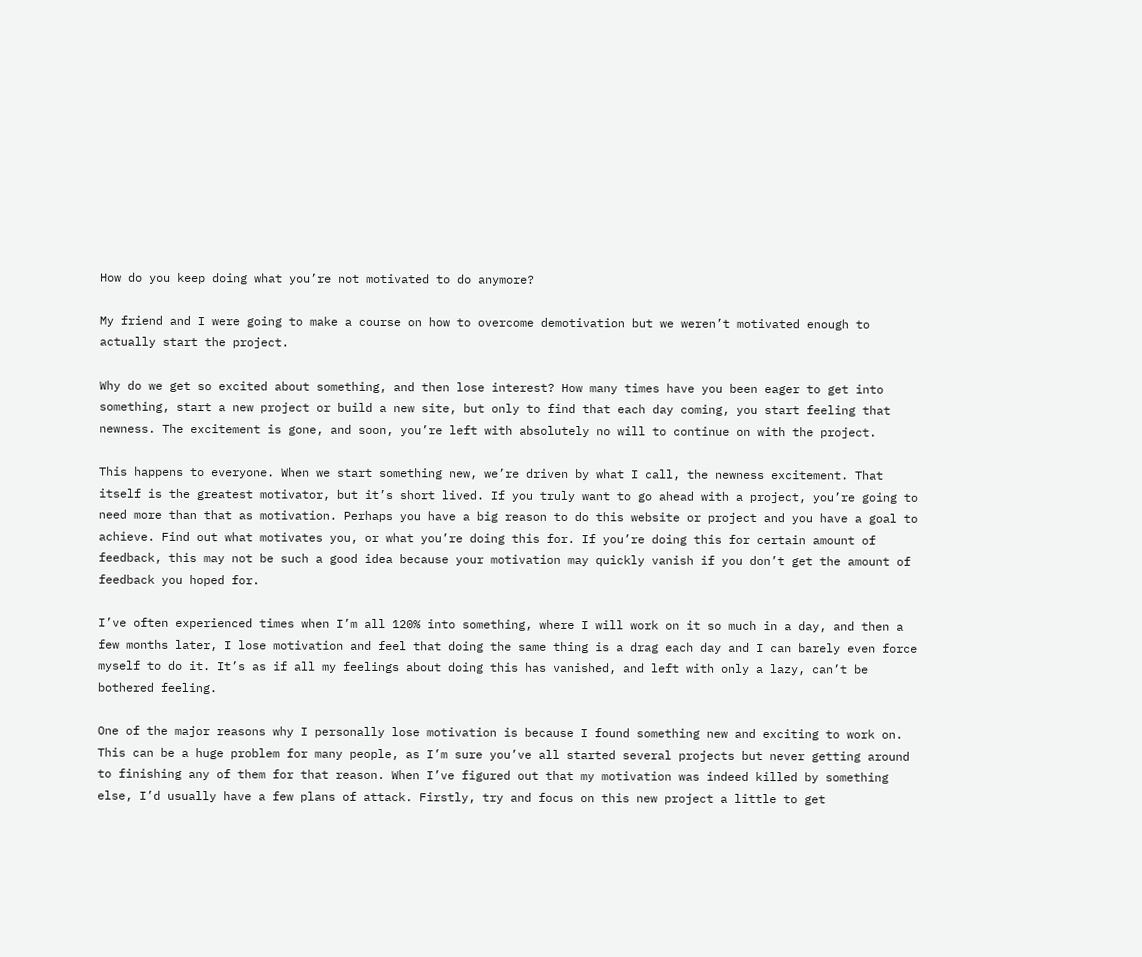How do you keep doing what you’re not motivated to do anymore?

My friend and I were going to make a course on how to overcome demotivation but we weren’t motivated enough to actually start the project.

Why do we get so excited about something, and then lose interest? How many times have you been eager to get into something, start a new project or build a new site, but only to find that each day coming, you start feeling that newness. The excitement is gone, and soon, you’re left with absolutely no will to continue on with the project.

This happens to everyone. When we start something new, we’re driven by what I call, the newness excitement. That itself is the greatest motivator, but it’s short lived. If you truly want to go ahead with a project, you’re going to need more than that as motivation. Perhaps you have a big reason to do this website or project and you have a goal to achieve. Find out what motivates you, or what you’re doing this for. If you’re doing this for certain amount of feedback, this may not be such a good idea because your motivation may quickly vanish if you don’t get the amount of feedback you hoped for.

I’ve often experienced times when I’m all 120% into something, where I will work on it so much in a day, and then a few months later, I lose motivation and feel that doing the same thing is a drag each day and I can barely even force myself to do it. It’s as if all my feelings about doing this has vanished, and left with only a lazy, can’t be bothered feeling.

One of the major reasons why I personally lose motivation is because I found something new and exciting to work on. This can be a huge problem for many people, as I’m sure you’ve all started several projects but never getting around to finishing any of them for that reason. When I’ve figured out that my motivation was indeed killed by something else, I’d usually have a few plans of attack. Firstly, try and focus on this new project a little to get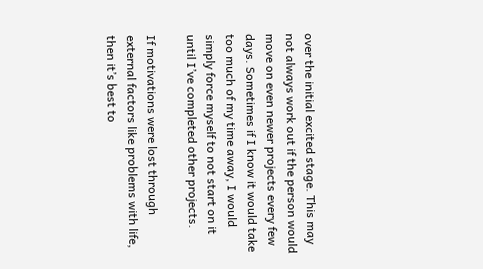over the initial excited stage. This may not always work out if the person would move on even newer projects every few days. Sometimes if I know it would take too much of my time away, I would simply force myself to not start on it until I’ve completed other projects.

If motivations were lost through external factors like problems with life, then it’s best to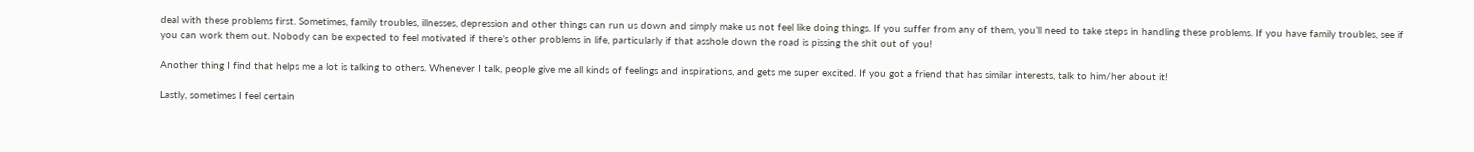deal with these problems first. Sometimes, family troubles, illnesses, depression and other things can run us down and simply make us not feel like doing things. If you suffer from any of them, you’ll need to take steps in handling these problems. If you have family troubles, see if you can work them out. Nobody can be expected to feel motivated if there’s other problems in life, particularly if that asshole down the road is pissing the shit out of you!

Another thing I find that helps me a lot is talking to others. Whenever I talk, people give me all kinds of feelings and inspirations, and gets me super excited. If you got a friend that has similar interests, talk to him/her about it!

Lastly, sometimes I feel certain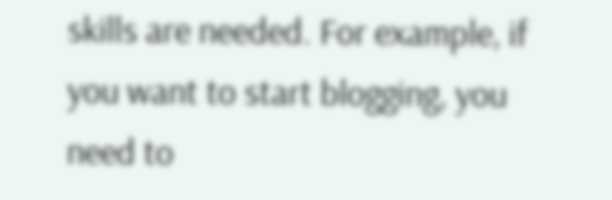skills are needed. For example, if you want to start blogging, you need to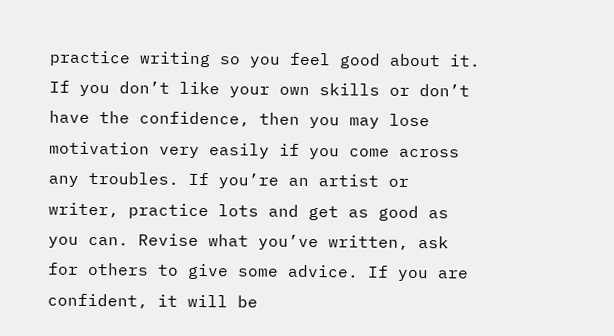practice writing so you feel good about it. If you don’t like your own skills or don’t have the confidence, then you may lose motivation very easily if you come across any troubles. If you’re an artist or writer, practice lots and get as good as you can. Revise what you’ve written, ask for others to give some advice. If you are confident, it will be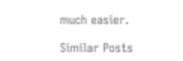much easier.

Similar Posts